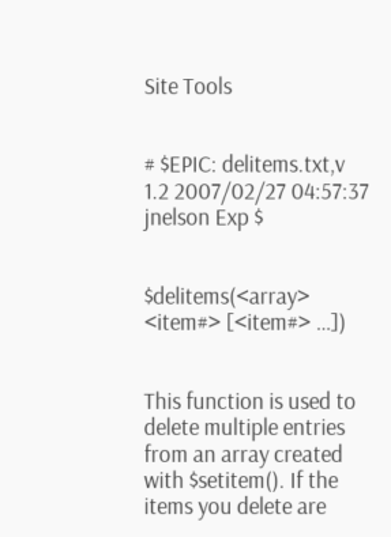Site Tools


# $EPIC: delitems.txt,v 1.2 2007/02/27 04:57:37 jnelson Exp $


$delitems(<array> <item#> [<item#> …])


This function is used to delete multiple entries from an array created with $setitem(). If the items you delete are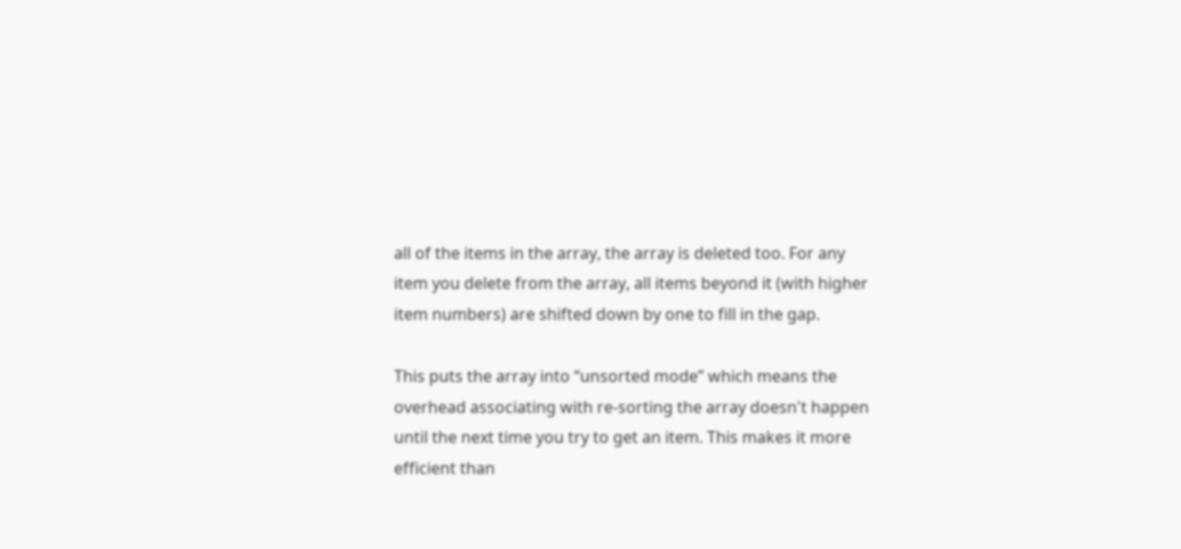all of the items in the array, the array is deleted too. For any item you delete from the array, all items beyond it (with higher item numbers) are shifted down by one to fill in the gap.

This puts the array into “unsorted mode” which means the overhead associating with re-sorting the array doesn't happen until the next time you try to get an item. This makes it more efficient than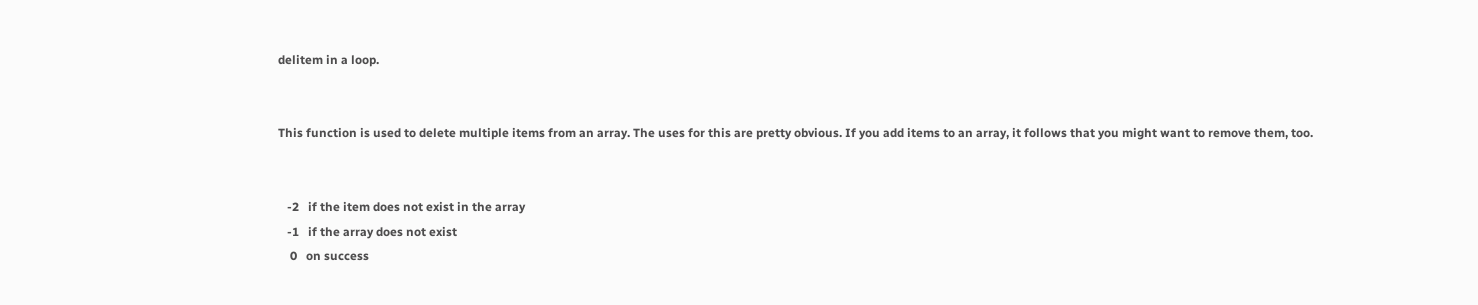delitem in a loop.


This function is used to delete multiple items from an array. The uses for this are pretty obvious. If you add items to an array, it follows that you might want to remove them, too.


   -2   if the item does not exist in the array
   -1   if the array does not exist
    0   on success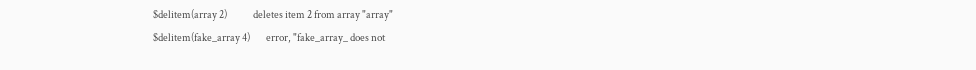$delitem(array 2)             deletes item 2 from array "array"
$delitem(fake_array 4)        error, "fake_array_ does not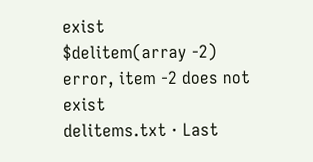exist
$delitem(array -2)            error, item -2 does not exist
delitems.txt · Last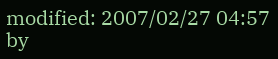modified: 2007/02/27 04:57 by